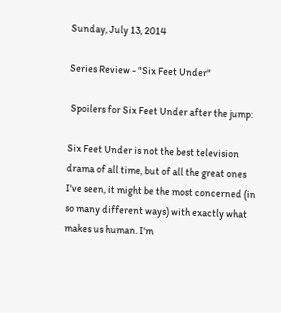Sunday, July 13, 2014

Series Review - "Six Feet Under"

 Spoilers for Six Feet Under after the jump:

Six Feet Under is not the best television drama of all time, but of all the great ones I've seen, it might be the most concerned (in so many different ways) with exactly what makes us human. I'm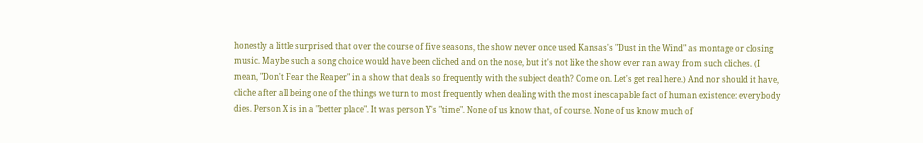honestly a little surprised that over the course of five seasons, the show never once used Kansas's "Dust in the Wind" as montage or closing music. Maybe such a song choice would have been cliched and on the nose, but it's not like the show ever ran away from such cliches. (I mean, "Don't Fear the Reaper" in a show that deals so frequently with the subject death? Come on. Let's get real here.) And nor should it have, cliche after all being one of the things we turn to most frequently when dealing with the most inescapable fact of human existence: everybody dies. Person X is in a "better place". It was person Y's "time". None of us know that, of course. None of us know much of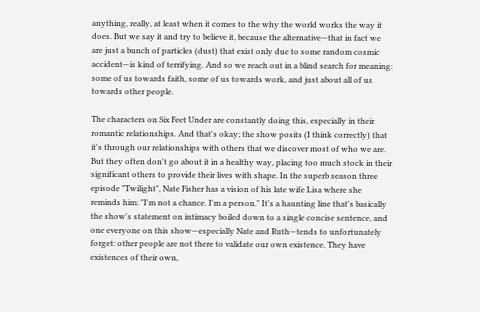anything, really, at least when it comes to the why the world works the way it does. But we say it and try to believe it, because the alternative—that in fact we are just a bunch of particles (dust) that exist only due to some random cosmic accident—is kind of terrifying. And so we reach out in a blind search for meaning: some of us towards faith, some of us towards work, and just about all of us towards other people.

The characters on Six Feet Under are constantly doing this, especially in their romantic relationships. And that's okay; the show posits (I think correctly) that it's through our relationships with others that we discover most of who we are. But they often don't go about it in a healthy way, placing too much stock in their significant others to provide their lives with shape. In the superb season three episode "Twilight", Nate Fisher has a vision of his late wife Lisa where she reminds him: "I'm not a chance. I'm a person." It's a haunting line that's basically the show's statement on intimacy boiled down to a single concise sentence, and one everyone on this show—especially Nate and Ruth—tends to unfortunately forget: other people are not there to validate our own existence. They have existences of their own,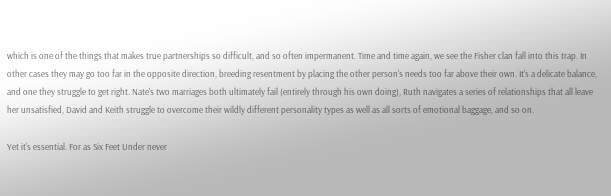which is one of the things that makes true partnerships so difficult, and so often impermanent. Time and time again, we see the Fisher clan fall into this trap. In other cases they may go too far in the opposite direction, breeding resentment by placing the other person's needs too far above their own. It's a delicate balance, and one they struggle to get right. Nate's two marriages both ultimately fail (entirely through his own doing), Ruth navigates a series of relationships that all leave her unsatisfied, David and Keith struggle to overcome their wildly different personality types as well as all sorts of emotional baggage, and so on.

Yet it's essential. For as Six Feet Under never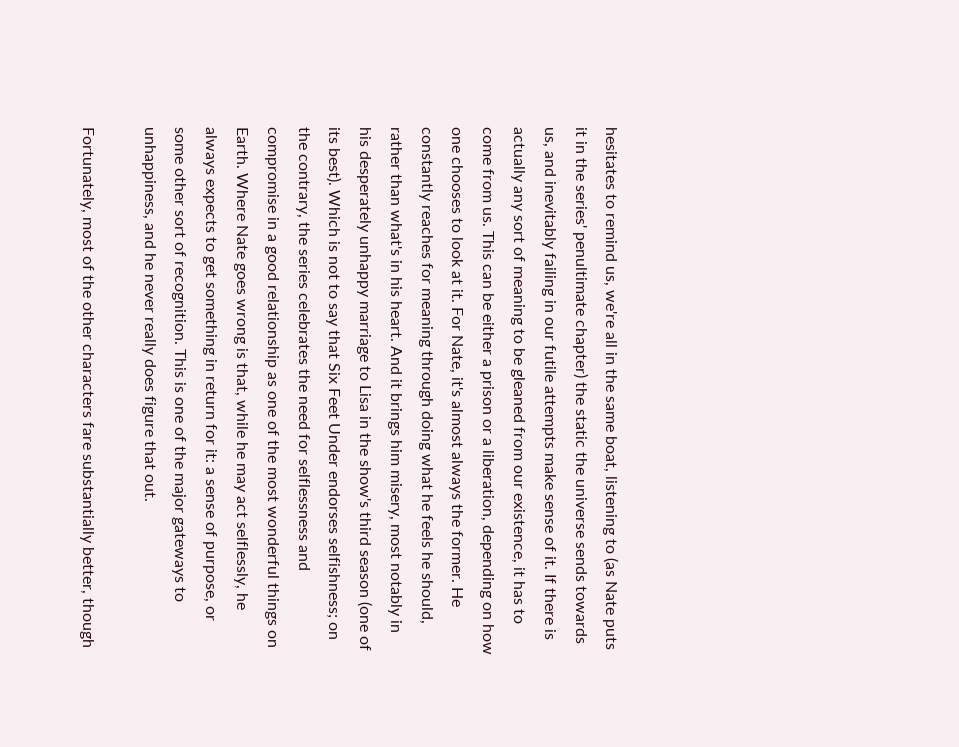hesitates to remind us, we're all in the same boat, listening to (as Nate puts it in the series' penultimate chapter) the static the universe sends towards us, and inevitably failing in our futile attempts make sense of it. If there is actually any sort of meaning to be gleaned from our existence, it has to come from us. This can be either a prison or a liberation, depending on how one chooses to look at it. For Nate, it's almost always the former. He constantly reaches for meaning through doing what he feels he should, rather than what's in his heart. And it brings him misery, most notably in his desperately unhappy marriage to Lisa in the show's third season (one of its best). Which is not to say that Six Feet Under endorses selfishness; on the contrary, the series celebrates the need for selflessness and compromise in a good relationship as one of the most wonderful things on Earth. Where Nate goes wrong is that, while he may act selflessly, he always expects to get something in return for it: a sense of purpose, or some other sort of recognition. This is one of the major gateways to unhappiness, and he never really does figure that out.

Fortunately, most of the other characters fare substantially better, though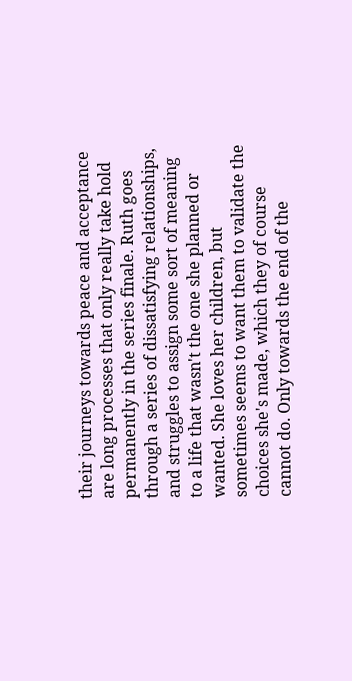their journeys towards peace and acceptance are long processes that only really take hold permanently in the series finale. Ruth goes through a series of dissatisfying relationships, and struggles to assign some sort of meaning to a life that wasn't the one she planned or wanted. She loves her children, but sometimes seems to want them to validate the choices she's made, which they of course cannot do. Only towards the end of the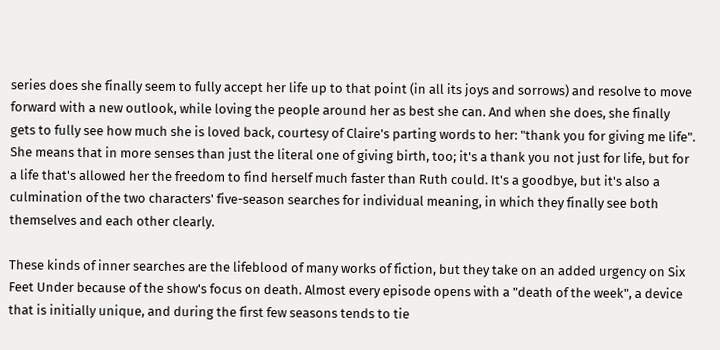series does she finally seem to fully accept her life up to that point (in all its joys and sorrows) and resolve to move forward with a new outlook, while loving the people around her as best she can. And when she does, she finally gets to fully see how much she is loved back, courtesy of Claire's parting words to her: "thank you for giving me life". She means that in more senses than just the literal one of giving birth, too; it's a thank you not just for life, but for a life that's allowed her the freedom to find herself much faster than Ruth could. It's a goodbye, but it's also a culmination of the two characters' five-season searches for individual meaning, in which they finally see both themselves and each other clearly.

These kinds of inner searches are the lifeblood of many works of fiction, but they take on an added urgency on Six Feet Under because of the show's focus on death. Almost every episode opens with a "death of the week", a device that is initially unique, and during the first few seasons tends to tie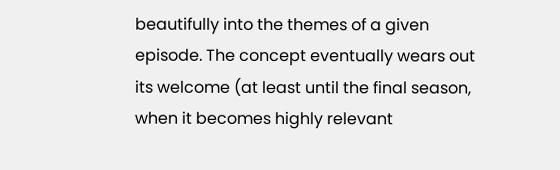beautifully into the themes of a given episode. The concept eventually wears out its welcome (at least until the final season, when it becomes highly relevant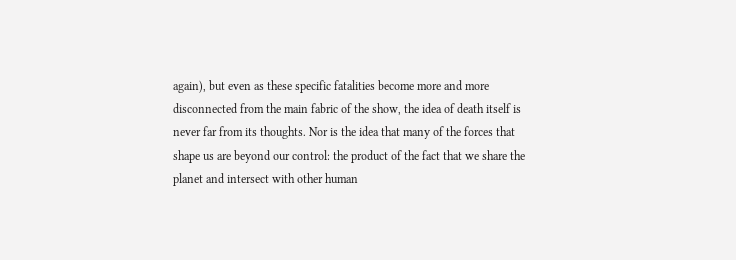again), but even as these specific fatalities become more and more disconnected from the main fabric of the show, the idea of death itself is never far from its thoughts. Nor is the idea that many of the forces that shape us are beyond our control: the product of the fact that we share the planet and intersect with other human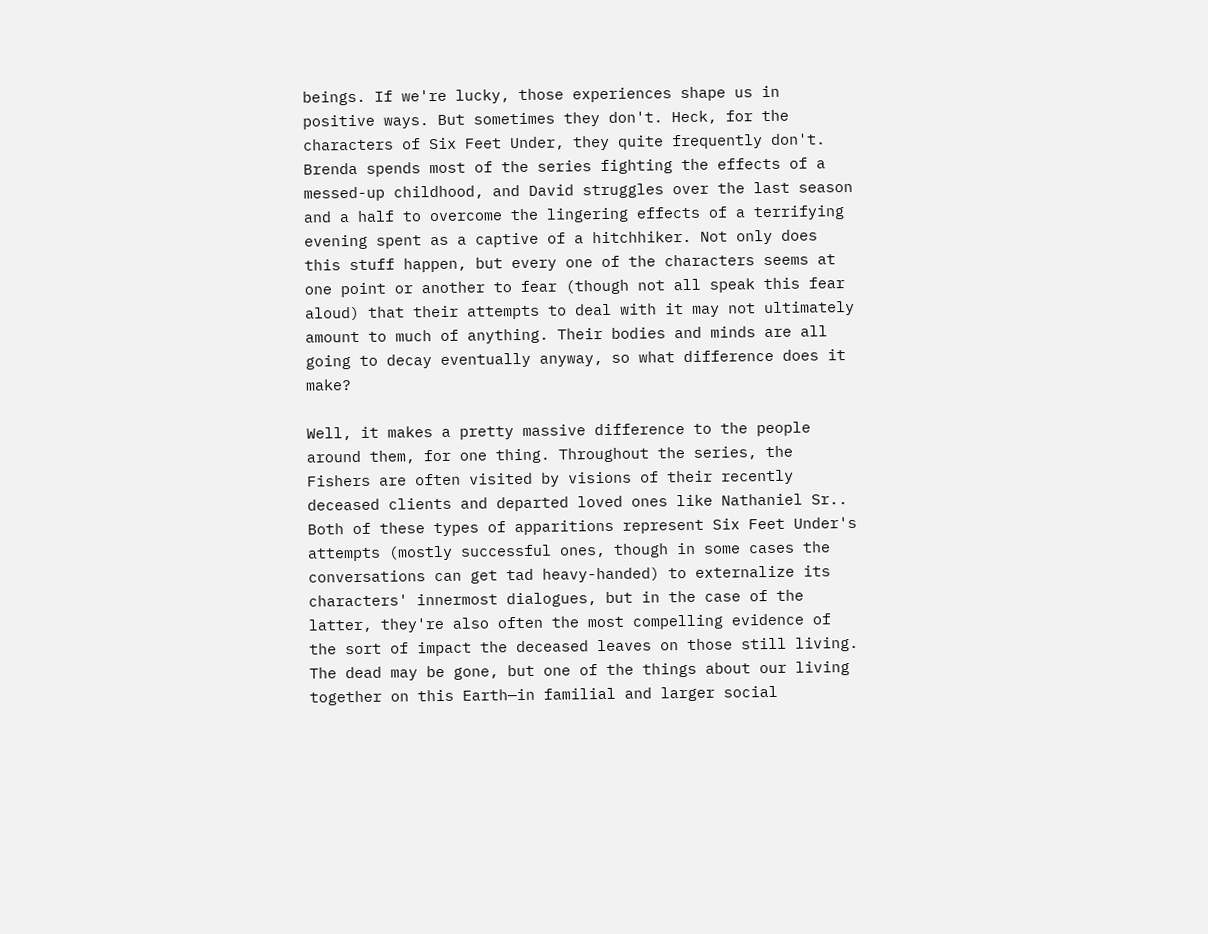beings. If we're lucky, those experiences shape us in positive ways. But sometimes they don't. Heck, for the characters of Six Feet Under, they quite frequently don't. Brenda spends most of the series fighting the effects of a messed-up childhood, and David struggles over the last season and a half to overcome the lingering effects of a terrifying evening spent as a captive of a hitchhiker. Not only does this stuff happen, but every one of the characters seems at one point or another to fear (though not all speak this fear aloud) that their attempts to deal with it may not ultimately amount to much of anything. Their bodies and minds are all going to decay eventually anyway, so what difference does it make?

Well, it makes a pretty massive difference to the people around them, for one thing. Throughout the series, the Fishers are often visited by visions of their recently deceased clients and departed loved ones like Nathaniel Sr.. Both of these types of apparitions represent Six Feet Under's attempts (mostly successful ones, though in some cases the conversations can get tad heavy-handed) to externalize its characters' innermost dialogues, but in the case of the latter, they're also often the most compelling evidence of the sort of impact the deceased leaves on those still living. The dead may be gone, but one of the things about our living together on this Earth—in familial and larger social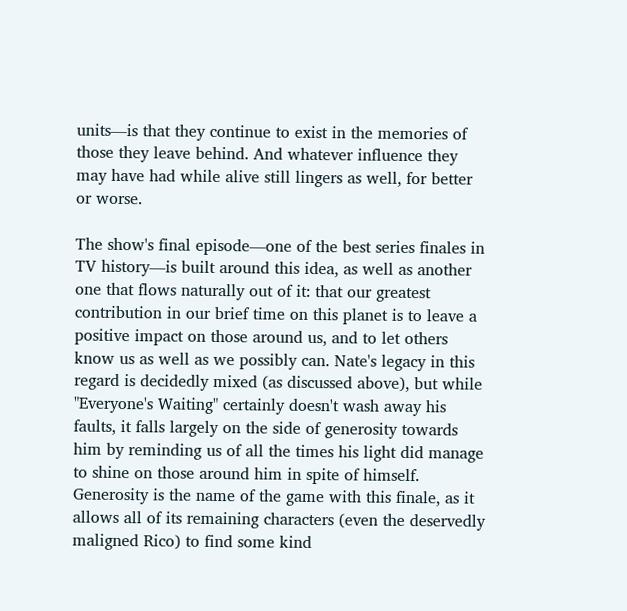units—is that they continue to exist in the memories of those they leave behind. And whatever influence they may have had while alive still lingers as well, for better or worse.

The show's final episode—one of the best series finales in TV history—is built around this idea, as well as another one that flows naturally out of it: that our greatest contribution in our brief time on this planet is to leave a positive impact on those around us, and to let others know us as well as we possibly can. Nate's legacy in this regard is decidedly mixed (as discussed above), but while "Everyone's Waiting" certainly doesn't wash away his faults, it falls largely on the side of generosity towards him by reminding us of all the times his light did manage to shine on those around him in spite of himself. Generosity is the name of the game with this finale, as it allows all of its remaining characters (even the deservedly maligned Rico) to find some kind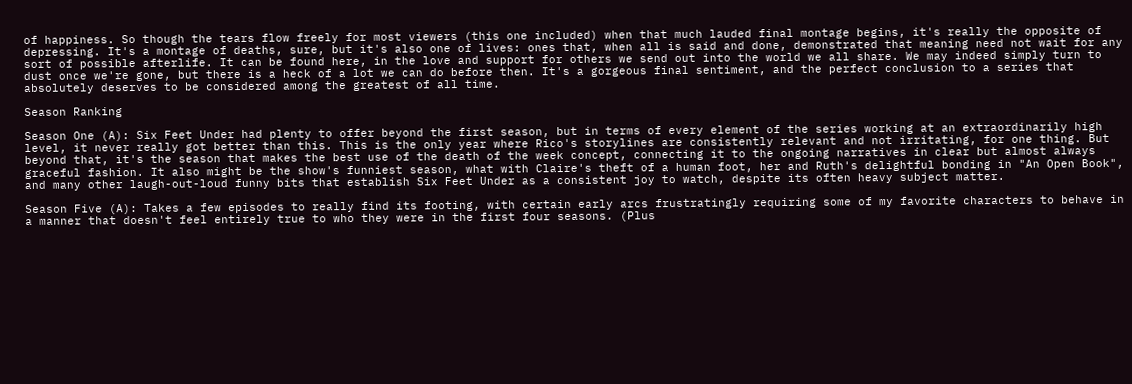of happiness. So though the tears flow freely for most viewers (this one included) when that much lauded final montage begins, it's really the opposite of depressing. It's a montage of deaths, sure, but it's also one of lives: ones that, when all is said and done, demonstrated that meaning need not wait for any sort of possible afterlife. It can be found here, in the love and support for others we send out into the world we all share. We may indeed simply turn to dust once we're gone, but there is a heck of a lot we can do before then. It's a gorgeous final sentiment, and the perfect conclusion to a series that absolutely deserves to be considered among the greatest of all time.

Season Ranking

Season One (A): Six Feet Under had plenty to offer beyond the first season, but in terms of every element of the series working at an extraordinarily high level, it never really got better than this. This is the only year where Rico's storylines are consistently relevant and not irritating, for one thing. But beyond that, it's the season that makes the best use of the death of the week concept, connecting it to the ongoing narratives in clear but almost always graceful fashion. It also might be the show's funniest season, what with Claire's theft of a human foot, her and Ruth's delightful bonding in "An Open Book", and many other laugh-out-loud funny bits that establish Six Feet Under as a consistent joy to watch, despite its often heavy subject matter.

Season Five (A): Takes a few episodes to really find its footing, with certain early arcs frustratingly requiring some of my favorite characters to behave in a manner that doesn't feel entirely true to who they were in the first four seasons. (Plus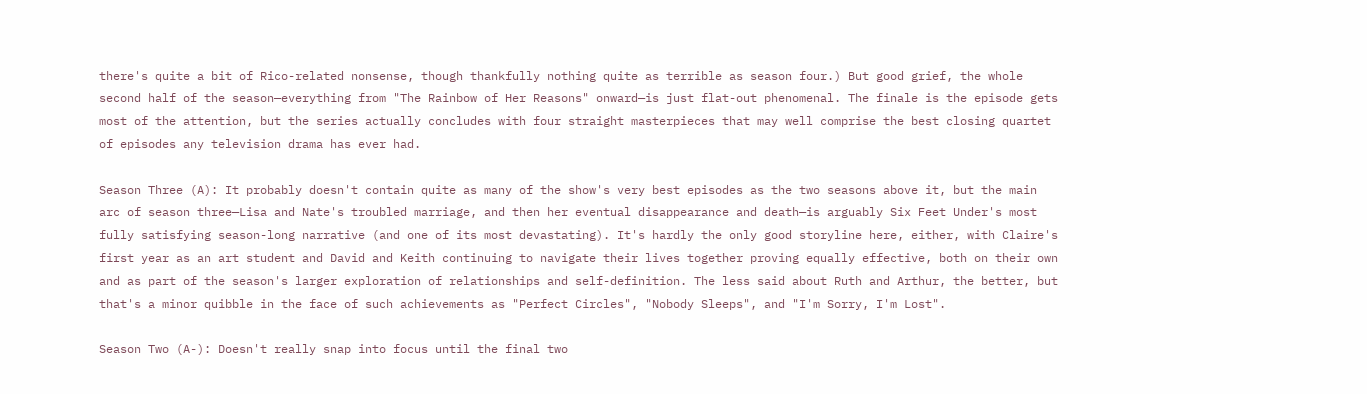there's quite a bit of Rico-related nonsense, though thankfully nothing quite as terrible as season four.) But good grief, the whole second half of the season—everything from "The Rainbow of Her Reasons" onward—is just flat-out phenomenal. The finale is the episode gets most of the attention, but the series actually concludes with four straight masterpieces that may well comprise the best closing quartet of episodes any television drama has ever had.

Season Three (A): It probably doesn't contain quite as many of the show's very best episodes as the two seasons above it, but the main arc of season three—Lisa and Nate's troubled marriage, and then her eventual disappearance and death—is arguably Six Feet Under's most fully satisfying season-long narrative (and one of its most devastating). It's hardly the only good storyline here, either, with Claire's first year as an art student and David and Keith continuing to navigate their lives together proving equally effective, both on their own and as part of the season's larger exploration of relationships and self-definition. The less said about Ruth and Arthur, the better, but that's a minor quibble in the face of such achievements as "Perfect Circles", "Nobody Sleeps", and "I'm Sorry, I'm Lost".

Season Two (A-): Doesn't really snap into focus until the final two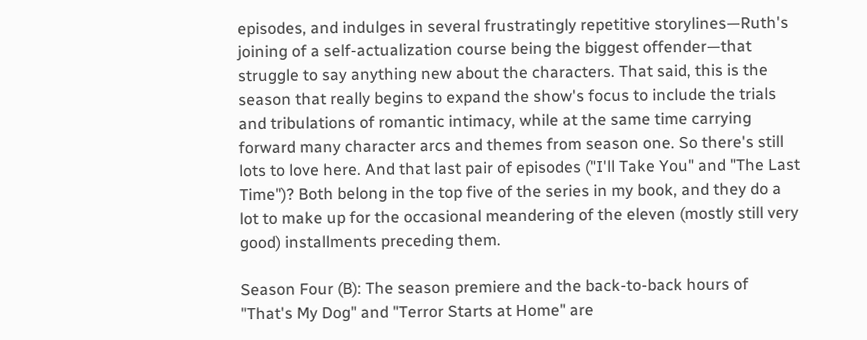episodes, and indulges in several frustratingly repetitive storylines—Ruth's joining of a self-actualization course being the biggest offender—that struggle to say anything new about the characters. That said, this is the season that really begins to expand the show's focus to include the trials and tribulations of romantic intimacy, while at the same time carrying forward many character arcs and themes from season one. So there's still lots to love here. And that last pair of episodes ("I'll Take You" and "The Last Time")? Both belong in the top five of the series in my book, and they do a lot to make up for the occasional meandering of the eleven (mostly still very good) installments preceding them.

Season Four (B): The season premiere and the back-to-back hours of "That's My Dog" and "Terror Starts at Home" are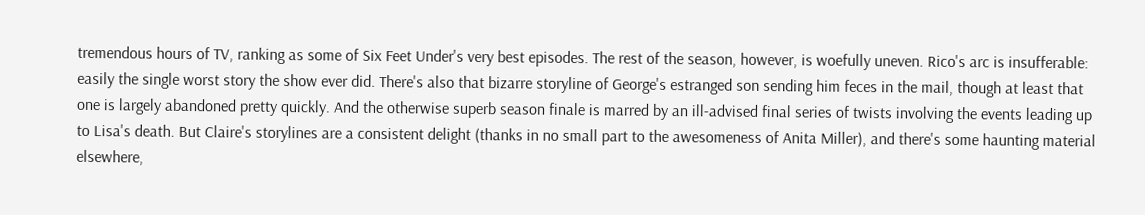tremendous hours of TV, ranking as some of Six Feet Under's very best episodes. The rest of the season, however, is woefully uneven. Rico's arc is insufferable: easily the single worst story the show ever did. There's also that bizarre storyline of George's estranged son sending him feces in the mail, though at least that one is largely abandoned pretty quickly. And the otherwise superb season finale is marred by an ill-advised final series of twists involving the events leading up to Lisa's death. But Claire's storylines are a consistent delight (thanks in no small part to the awesomeness of Anita Miller), and there's some haunting material elsewhere,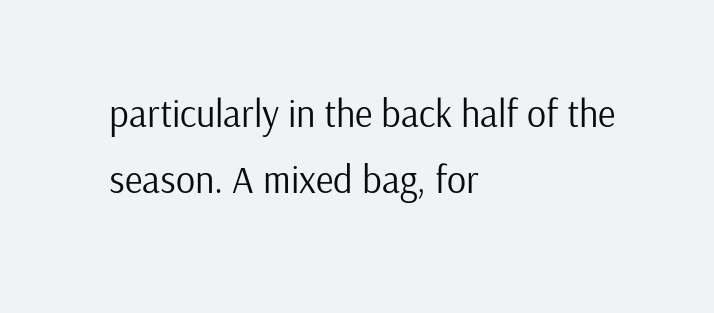particularly in the back half of the season. A mixed bag, for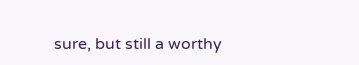sure, but still a worthy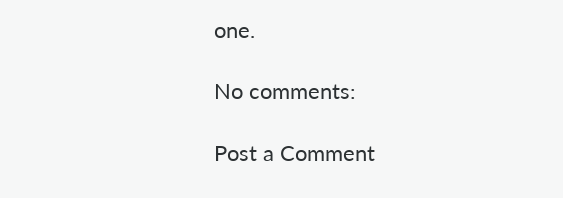one.

No comments:

Post a Comment